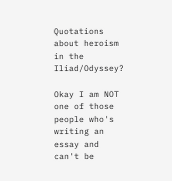Quotations about heroism in the Iliad/Odyssey?

Okay I am NOT one of those people who's writing an essay and can't be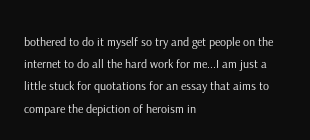bothered to do it myself so try and get people on the internet to do all the hard work for me...I am just a little stuck for quotations for an essay that aims to compare the depiction of heroism in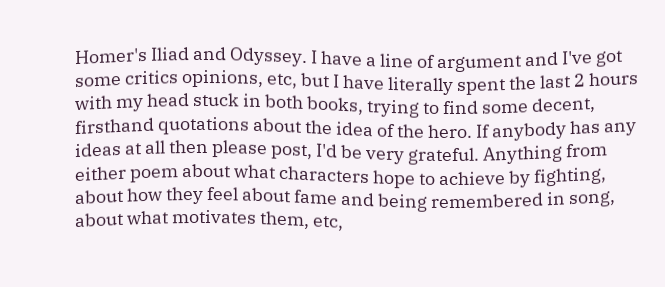Homer's Iliad and Odyssey. I have a line of argument and I've got some critics opinions, etc, but I have literally spent the last 2 hours with my head stuck in both books, trying to find some decent, firsthand quotations about the idea of the hero. If anybody has any ideas at all then please post, I'd be very grateful. Anything from either poem about what characters hope to achieve by fighting, about how they feel about fame and being remembered in song, about what motivates them, etc,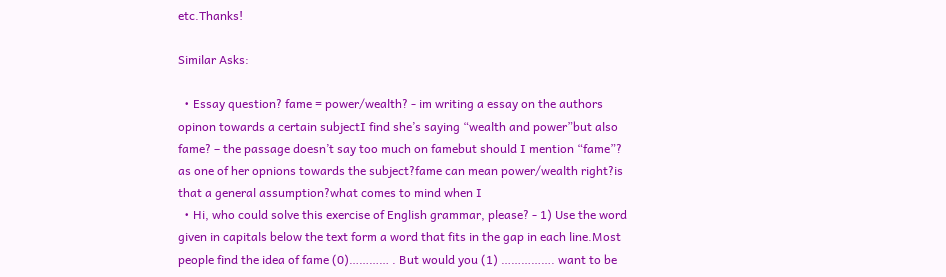etc.Thanks!

Similar Asks:

  • Essay question? fame = power/wealth? - im writing a essay on the authors opinon towards a certain subjectI find she’s saying “wealth and power”but also fame? – the passage doesn’t say too much on famebut should I mention “fame”? as one of her opnions towards the subject?fame can mean power/wealth right?is that a general assumption?what comes to mind when I
  • Hi, who could solve this exercise of English grammar, please? - 1) Use the word given in capitals below the text form a word that fits in the gap in each line.Most people find the idea of fame (0)………… . But would you (1) ……………. want to be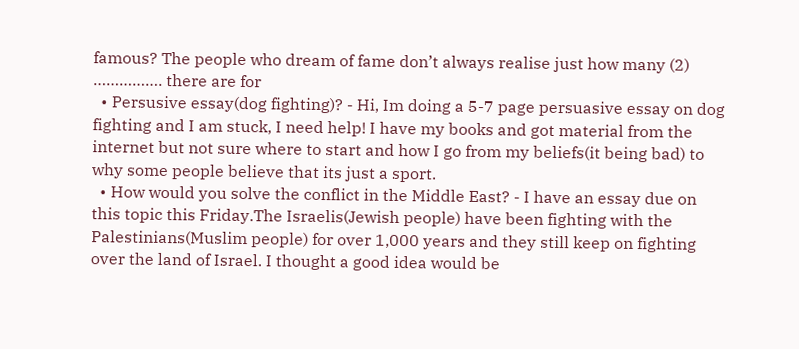famous? The people who dream of fame don’t always realise just how many (2) ……………. there are for
  • Persusive essay(dog fighting)? - Hi, Im doing a 5-7 page persuasive essay on dog fighting and I am stuck, I need help! I have my books and got material from the internet but not sure where to start and how I go from my beliefs(it being bad) to why some people believe that its just a sport.
  • How would you solve the conflict in the Middle East? - I have an essay due on this topic this Friday.The Israelis(Jewish people) have been fighting with the Palestinians(Muslim people) for over 1,000 years and they still keep on fighting over the land of Israel. I thought a good idea would be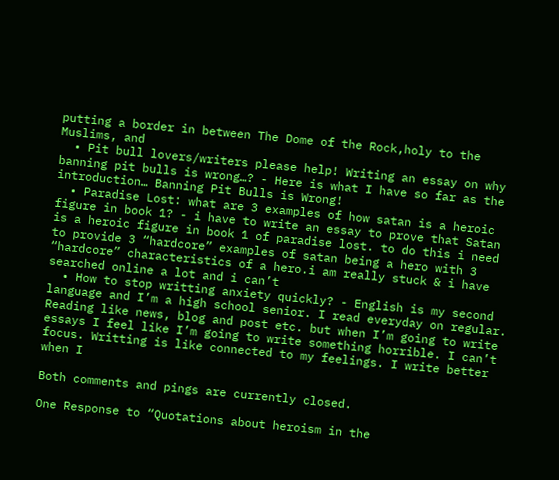putting a border in between The Dome of the Rock,holy to the Muslims, and
  • Pit bull lovers/writers please help! Writing an essay on why banning pit bulls is wrong…? - Here is what I have so far as the introduction… Banning Pit Bulls is Wrong!
  • Paradise Lost: what are 3 examples of how satan is a heroic figure in book 1? - i have to write an essay to prove that Satan is a heroic figure in book 1 of paradise lost. to do this i need to provide 3 “hardcore” examples of satan being a hero with 3 “hardcore” characteristics of a hero.i am really stuck & i have searched online a lot and i can’t
  • How to stop writting anxiety quickly? - English is my second language and I’m a high school senior. I read everyday on regular. Reading like news, blog and post etc. but when I’m going to write essays I feel like I’m going to write something horrible. I can’t focus. Writting is like connected to my feelings. I write better when I

Both comments and pings are currently closed.

One Response to “Quotations about heroism in the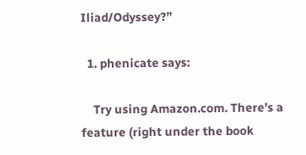Iliad/Odyssey?”

  1. phenicate says:

    Try using Amazon.com. There’s a feature (right under the book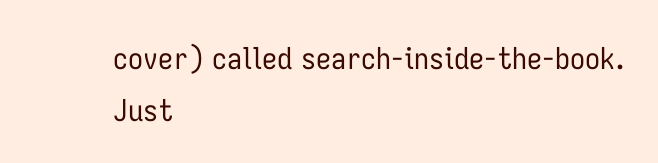cover) called search-inside-the-book. Just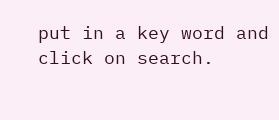put in a key word and click on search.